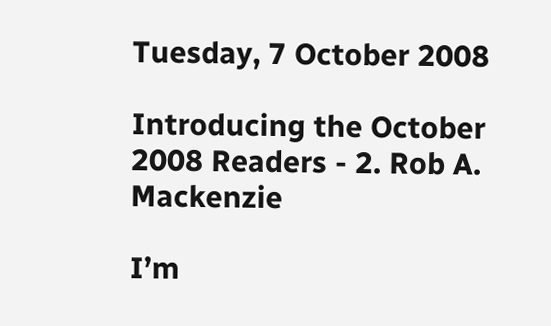Tuesday, 7 October 2008

Introducing the October 2008 Readers - 2. Rob A. Mackenzie

I’m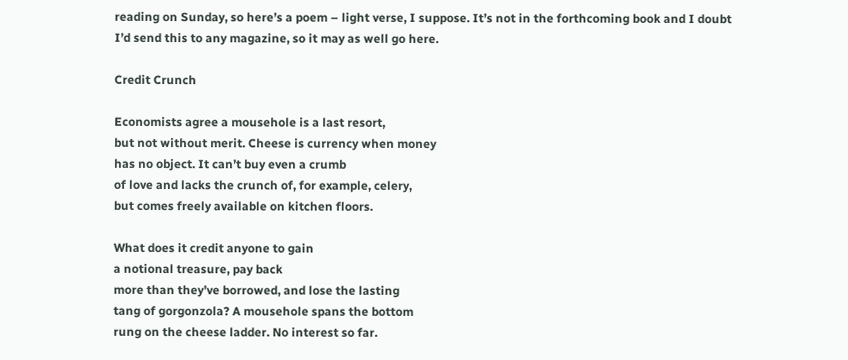reading on Sunday, so here’s a poem – light verse, I suppose. It’s not in the forthcoming book and I doubt I’d send this to any magazine, so it may as well go here.

Credit Crunch

Economists agree a mousehole is a last resort,
but not without merit. Cheese is currency when money
has no object. It can’t buy even a crumb
of love and lacks the crunch of, for example, celery,
but comes freely available on kitchen floors.

What does it credit anyone to gain
a notional treasure, pay back
more than they’ve borrowed, and lose the lasting
tang of gorgonzola? A mousehole spans the bottom
rung on the cheese ladder. No interest so far.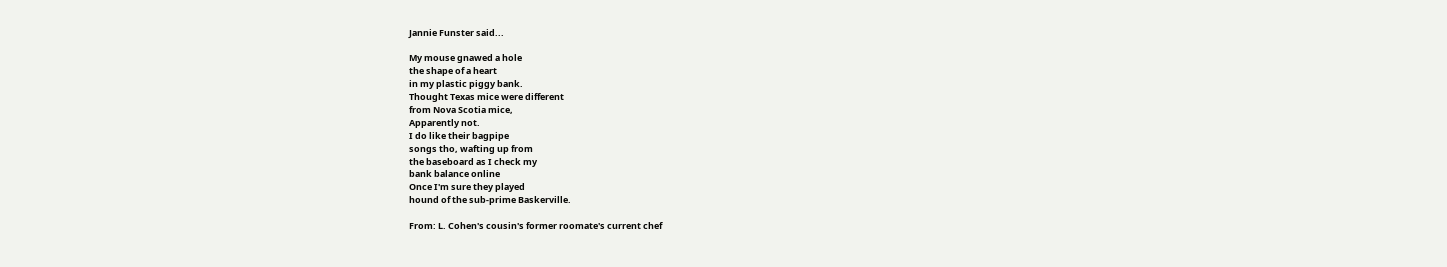Jannie Funster said...

My mouse gnawed a hole
the shape of a heart
in my plastic piggy bank.
Thought Texas mice were different
from Nova Scotia mice,
Apparently not.
I do like their bagpipe
songs tho, wafting up from
the baseboard as I check my
bank balance online
Once I'm sure they played
hound of the sub-prime Baskerville.

From: L. Cohen's cousin's former roomate's current chef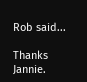Rob said...

Thanks Jannie.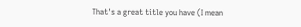That's a great title you have (I mean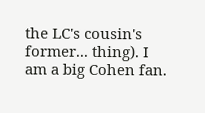the LC's cousin's former... thing). I am a big Cohen fan.